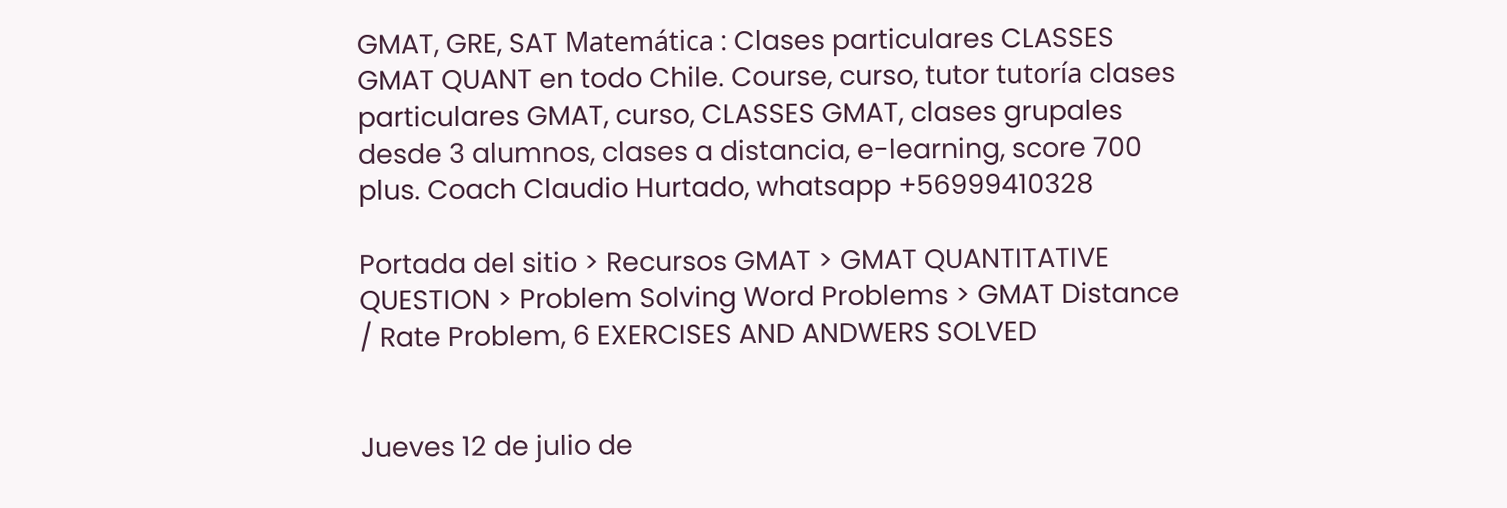GMAT, GRE, SAT Matemática : Clases particulares CLASSES GMAT QUANT en todo Chile. Course, curso, tutor tutoría clases particulares GMAT, curso, CLASSES GMAT, clases grupales desde 3 alumnos, clases a distancia, e-learning, score 700 plus. Coach Claudio Hurtado, whatsapp +56999410328

Portada del sitio > Recursos GMAT > GMAT QUANTITATIVE QUESTION > Problem Solving Word Problems > GMAT Distance / Rate Problem, 6 EXERCISES AND ANDWERS SOLVED


Jueves 12 de julio de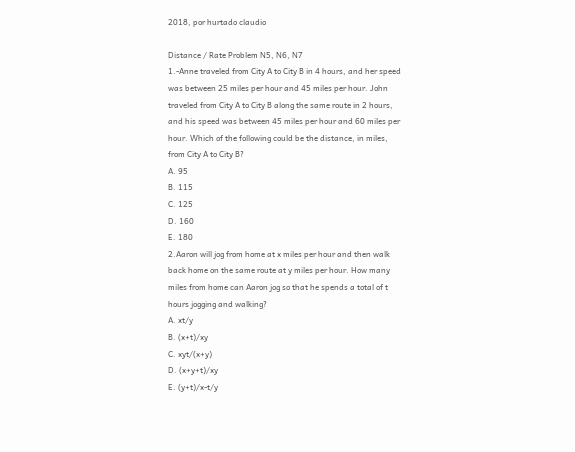2018, por hurtado claudio

Distance / Rate Problem N5, N6, N7
1.-Anne traveled from City A to City B in 4 hours, and her speed was between 25 miles per hour and 45 miles per hour. John traveled from City A to City B along the same route in 2 hours, and his speed was between 45 miles per hour and 60 miles per hour. Which of the following could be the distance, in miles, from City A to City B?
A. 95
B. 115
C. 125
D. 160
E. 180
2.Aaron will jog from home at x miles per hour and then walk back home on the same route at y miles per hour. How many miles from home can Aaron jog so that he spends a total of t hours jogging and walking?
A. xt/y
B. (x+t)/xy
C. xyt/(x+y)
D. (x+y+t)/xy
E. (y+t)/x-t/y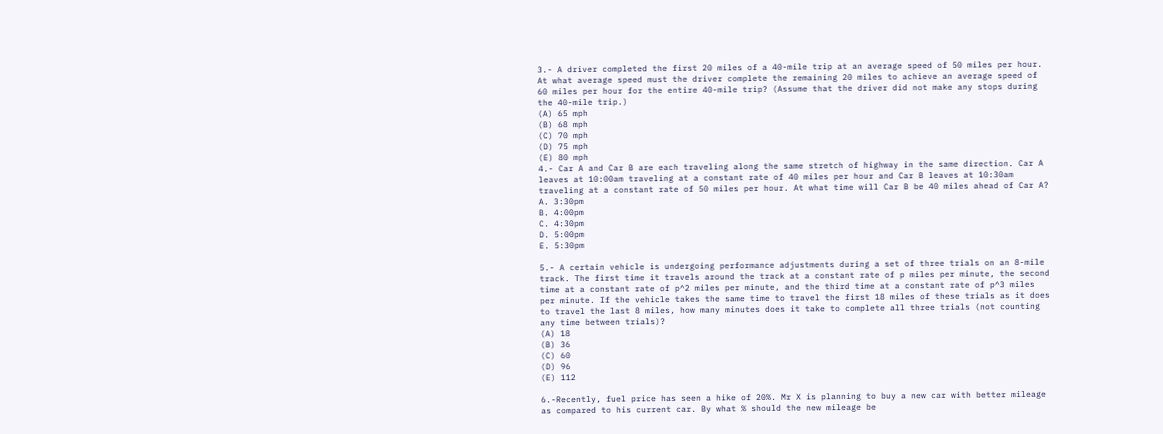3.- A driver completed the first 20 miles of a 40-mile trip at an average speed of 50 miles per hour. At what average speed must the driver complete the remaining 20 miles to achieve an average speed of 60 miles per hour for the entire 40-mile trip? (Assume that the driver did not make any stops during the 40-mile trip.)
(A) 65 mph
(B) 68 mph
(C) 70 mph
(D) 75 mph
(E) 80 mph
4.- Car A and Car B are each traveling along the same stretch of highway in the same direction. Car A leaves at 10:00am traveling at a constant rate of 40 miles per hour and Car B leaves at 10:30am traveling at a constant rate of 50 miles per hour. At what time will Car B be 40 miles ahead of Car A?
A. 3:30pm
B. 4:00pm
C. 4:30pm
D. 5:00pm
E. 5:30pm

5.- A certain vehicle is undergoing performance adjustments during a set of three trials on an 8-mile track. The first time it travels around the track at a constant rate of p miles per minute, the second time at a constant rate of p^2 miles per minute, and the third time at a constant rate of p^3 miles per minute. If the vehicle takes the same time to travel the first 18 miles of these trials as it does to travel the last 8 miles, how many minutes does it take to complete all three trials (not counting any time between trials)?
(A) 18
(B) 36
(C) 60
(D) 96
(E) 112

6.-Recently, fuel price has seen a hike of 20%. Mr X is planning to buy a new car with better mileage as compared to his current car. By what % should the new mileage be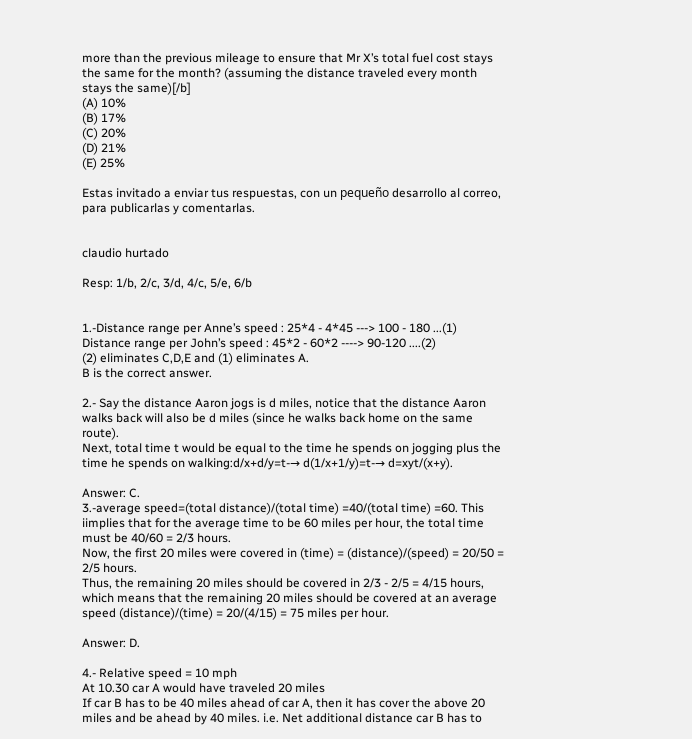more than the previous mileage to ensure that Mr X’s total fuel cost stays the same for the month? (assuming the distance traveled every month stays the same)[/b]
(A) 10%
(B) 17%
(C) 20%
(D) 21%
(E) 25%

Estas invitado a enviar tus respuestas, con un pequeño desarrollo al correo, para publicarlas y comentarlas.


claudio hurtado

Resp: 1/b, 2/c, 3/d, 4/c, 5/e, 6/b


1.-Distance range per Anne’s speed : 25*4 - 4*45 ---> 100 - 180 ...(1)
Distance range per John’s speed : 45*2 - 60*2 ----> 90-120 ....(2)
(2) eliminates C,D,E and (1) eliminates A.
B is the correct answer.

2.- Say the distance Aaron jogs is d miles, notice that the distance Aaron walks back will also be d miles (since he walks back home on the same route).
Next, total time t would be equal to the time he spends on jogging plus the time he spends on walking:d/x+d/y=t-→ d(1/x+1/y)=t-→ d=xyt/(x+y).

Answer: C.
3.-average speed=(total distance)/(total time) =40/(total time) =60. This iimplies that for the average time to be 60 miles per hour, the total time must be 40/60 = 2/3 hours.
Now, the first 20 miles were covered in (time) = (distance)/(speed) = 20/50 = 2/5 hours.
Thus, the remaining 20 miles should be covered in 2/3 - 2/5 = 4/15 hours, which means that the remaining 20 miles should be covered at an average speed (distance)/(time) = 20/(4/15) = 75 miles per hour.

Answer: D.

4.- Relative speed = 10 mph
At 10.30 car A would have traveled 20 miles
If car B has to be 40 miles ahead of car A, then it has cover the above 20 miles and be ahead by 40 miles. i.e. Net additional distance car B has to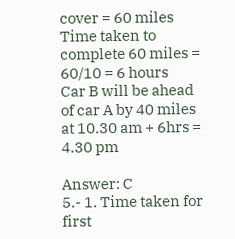cover = 60 miles
Time taken to complete 60 miles = 60/10 = 6 hours
Car B will be ahead of car A by 40 miles at 10.30 am + 6hrs = 4.30 pm

Answer: C
5.- 1. Time taken for first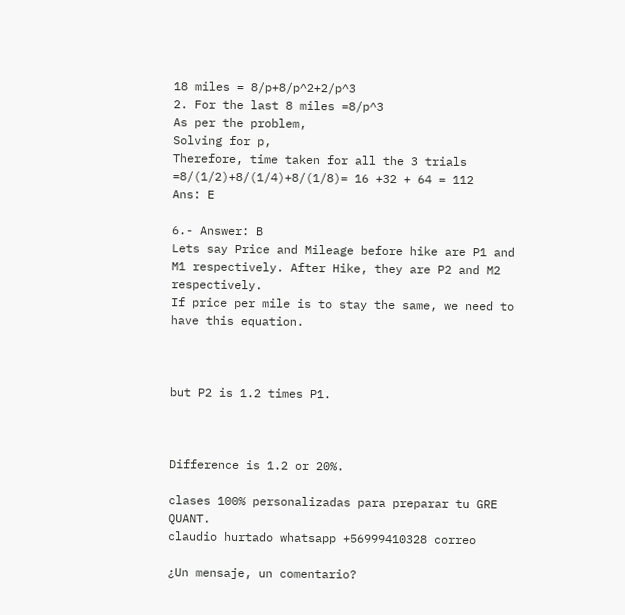18 miles = 8/p+8/p^2+2/p^3
2. For the last 8 miles =8/p^3
As per the problem,
Solving for p,
Therefore, time taken for all the 3 trials =8/(1/2)+8/(1/4)+8/(1/8)= 16 +32 + 64 = 112
Ans: E

6.- Answer: B
Lets say Price and Mileage before hike are P1 and M1 respectively. After Hike, they are P2 and M2 respectively.
If price per mile is to stay the same, we need to have this equation.



but P2 is 1.2 times P1.



Difference is 1.2 or 20%.

clases 100% personalizadas para preparar tu GRE QUANT.
claudio hurtado whatsapp +56999410328 correo

¿Un mensaje, un comentario?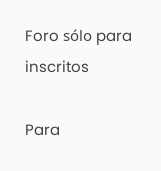Foro sólo para inscritos

Para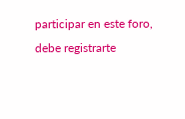participar en este foro, debe registrarte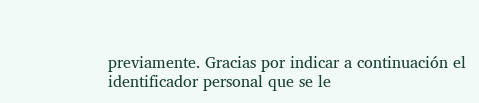previamente. Gracias por indicar a continuación el identificador personal que se le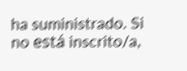ha suministrado. Si no está inscrito/a,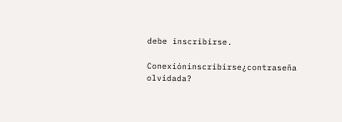debe inscribirse.

Conexióninscribirse¿contraseña olvidada?